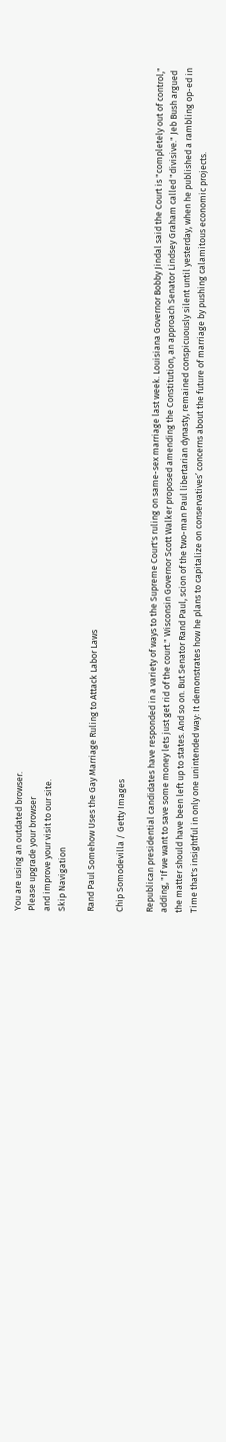You are using an outdated browser.
Please upgrade your browser
and improve your visit to our site.
Skip Navigation

Rand Paul Somehow Uses the Gay Marriage Ruling to Attack Labor Laws

Chip Somodevilla / Getty Images

Republican presidential candidates have responded in a variety of ways to the Supreme Court's ruling on same-sex marriage last week. Louisiana Governor Bobby Jindal said the Court is "completely out of control," adding, "If we want to save some money lets just get rid of the court." Wisconsin Governor Scott Walker proposed amending the Constitution, an approach Senator Lindsey Graham called "divisive." Jeb Bush argued the matter should have been left up to states. And so on. But Senator Rand Paul, scion of the two-man Paul libertarian dynasty, remained conspicuously silent until yesterday, when he published a rambling op-ed in Time that's insightful in only one unintended way: It demonstrates how he plans to capitalize on conservatives’ concerns about the future of marriage by pushing calamitous economic projects.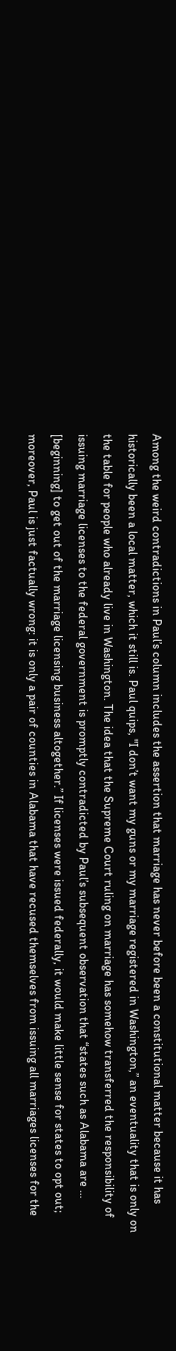Among the weird contradictions in Paul’s column includes the assertion that marriage has never before been a constitutional matter because it has historically been a local matter, which it still is. Paul quips, "I don’t want my guns or my marriage registered in Washington,” an eventuality that is only on the table for people who already live in Washington. The idea that the Supreme Court ruling on marriage has somehow transferred the responsibility of issuing marriage licenses to the federal government is promptly contradicted by Paul’s subsequent observation that “states such as Alabama are … [beginning] to get out of the marriage licensing business altogether.” If licenses were issued federally, it would make little sense for states to opt out; moreover, Paul is just factually wrong: it is only a pair of counties in Alabama that have recused themselves from issuing all marriages licenses for the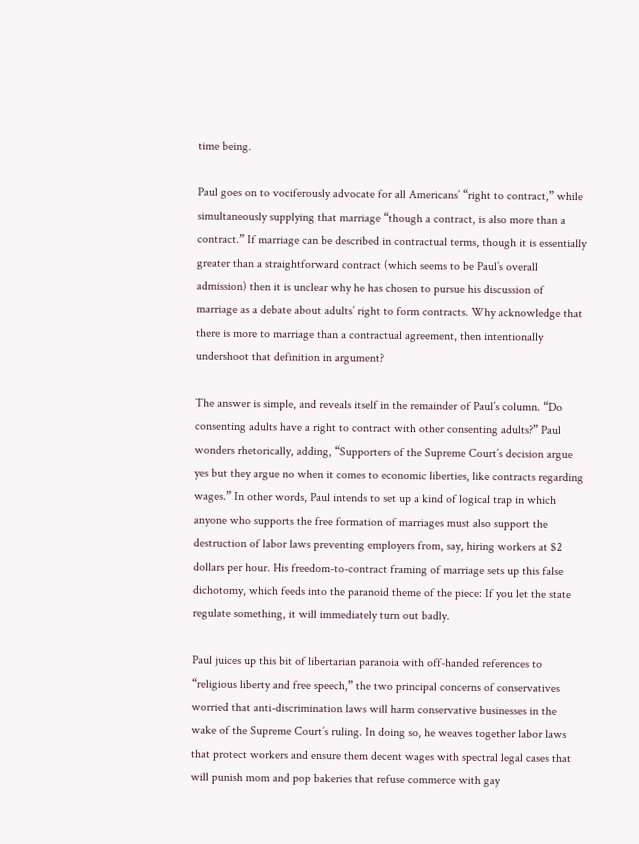time being.

Paul goes on to vociferously advocate for all Americans’ “right to contract,” while simultaneously supplying that marriage “though a contract, is also more than a contract.” If marriage can be described in contractual terms, though it is essentially greater than a straightforward contract (which seems to be Paul’s overall admission) then it is unclear why he has chosen to pursue his discussion of marriage as a debate about adults’ right to form contracts. Why acknowledge that there is more to marriage than a contractual agreement, then intentionally undershoot that definition in argument?

The answer is simple, and reveals itself in the remainder of Paul’s column. “Do consenting adults have a right to contract with other consenting adults?” Paul wonders rhetorically, adding, “Supporters of the Supreme Court’s decision argue yes but they argue no when it comes to economic liberties, like contracts regarding wages.” In other words, Paul intends to set up a kind of logical trap in which anyone who supports the free formation of marriages must also support the destruction of labor laws preventing employers from, say, hiring workers at $2 dollars per hour. His freedom-to-contract framing of marriage sets up this false dichotomy, which feeds into the paranoid theme of the piece: If you let the state regulate something, it will immediately turn out badly.

Paul juices up this bit of libertarian paranoia with off-handed references to “religious liberty and free speech,” the two principal concerns of conservatives worried that anti-discrimination laws will harm conservative businesses in the wake of the Supreme Court’s ruling. In doing so, he weaves together labor laws that protect workers and ensure them decent wages with spectral legal cases that will punish mom and pop bakeries that refuse commerce with gay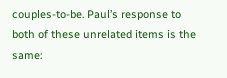couples-to-be. Paul’s response to both of these unrelated items is the same: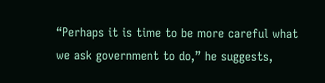“Perhaps it is time to be more careful what we ask government to do,” he suggests,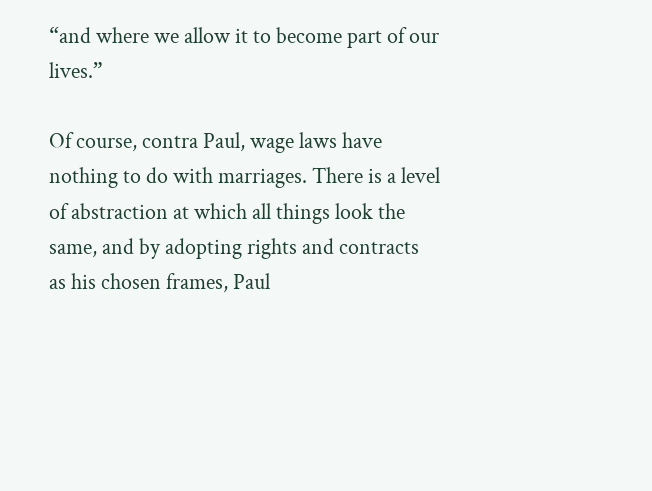“and where we allow it to become part of our lives.”

Of course, contra Paul, wage laws have nothing to do with marriages. There is a level of abstraction at which all things look the same, and by adopting rights and contracts as his chosen frames, Paul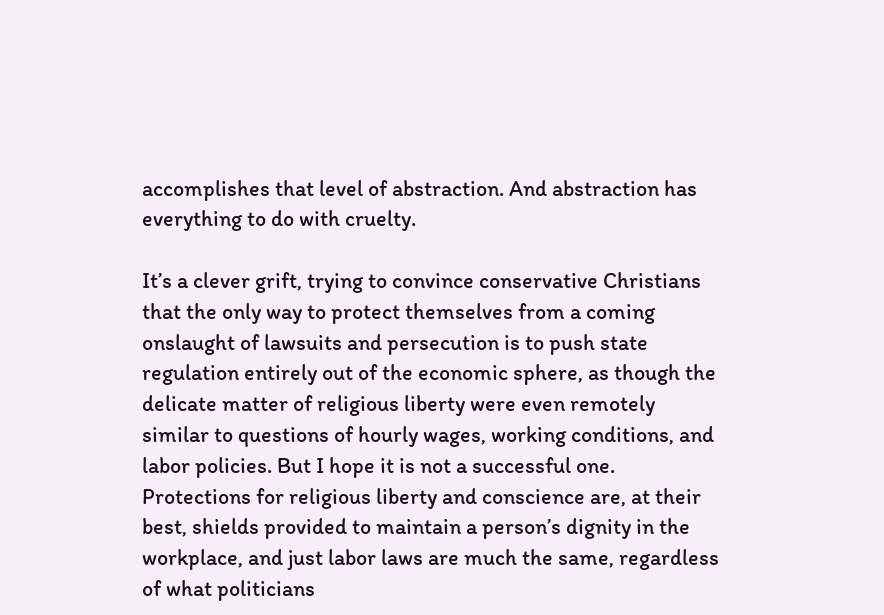accomplishes that level of abstraction. And abstraction has everything to do with cruelty.

It’s a clever grift, trying to convince conservative Christians that the only way to protect themselves from a coming onslaught of lawsuits and persecution is to push state regulation entirely out of the economic sphere, as though the delicate matter of religious liberty were even remotely similar to questions of hourly wages, working conditions, and labor policies. But I hope it is not a successful one. Protections for religious liberty and conscience are, at their best, shields provided to maintain a person’s dignity in the workplace, and just labor laws are much the same, regardless of what politicians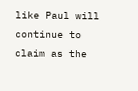like Paul will continue to claim as the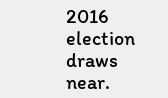2016 election draws near.